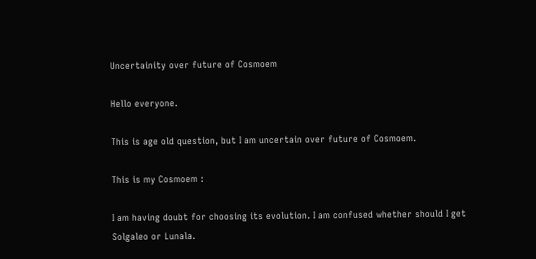Uncertainity over future of Cosmoem

Hello everyone.

This is age old question, but I am uncertain over future of Cosmoem.

This is my Cosmoem :

I am having doubt for choosing its evolution. I am confused whether should I get Solgaleo or Lunala.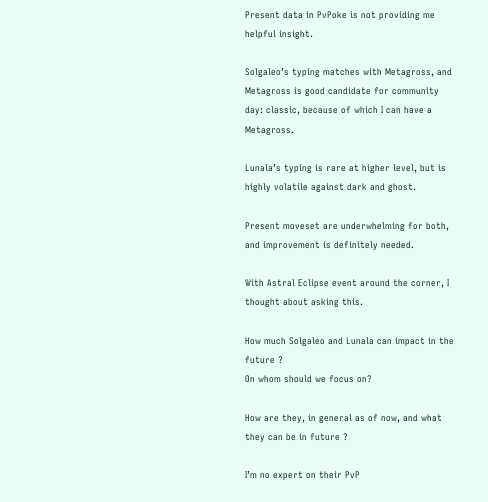Present data in PvPoke is not providing me helpful insight.

Solgaleo’s typing matches with Metagross, and Metagross is good candidate for community day: classic, because of which I can have a Metagross.

Lunala’s typing is rare at higher level, but is highly volatile against dark and ghost.

Present moveset are underwhelming for both, and improvement is definitely needed.

With Astral Eclipse event around the corner, I thought about asking this.

How much Solgaleo and Lunala can impact in the future ?
On whom should we focus on?

How are they, in general as of now, and what they can be in future ?

I’m no expert on their PvP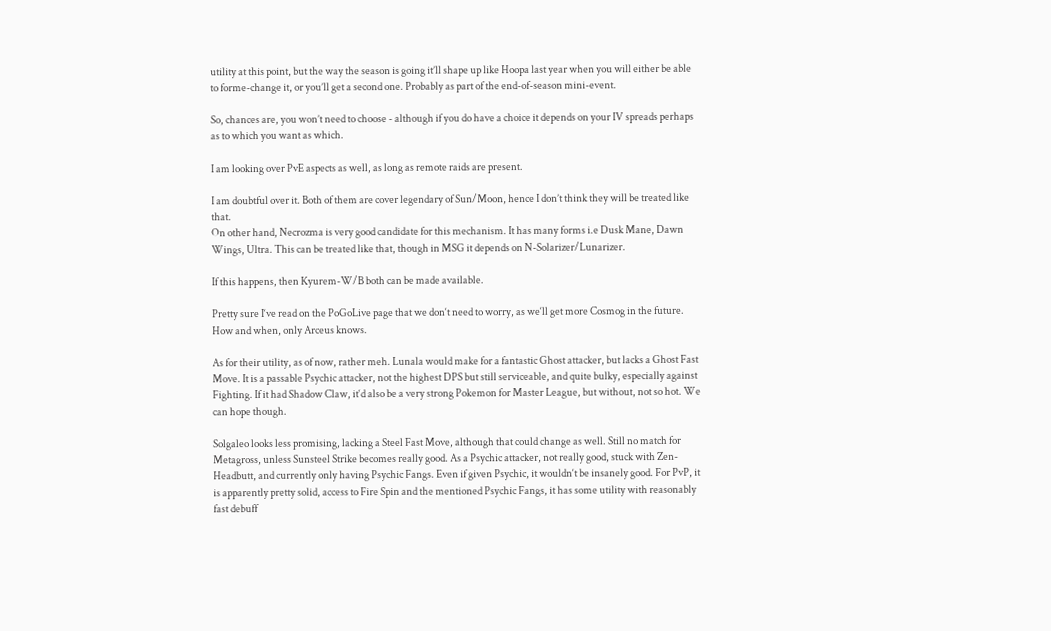utility at this point, but the way the season is going it’ll shape up like Hoopa last year when you will either be able to forme-change it, or you’ll get a second one. Probably as part of the end-of-season mini-event.

So, chances are, you won’t need to choose - although if you do have a choice it depends on your IV spreads perhaps as to which you want as which.

I am looking over PvE aspects as well, as long as remote raids are present.

I am doubtful over it. Both of them are cover legendary of Sun/Moon, hence I don’t think they will be treated like that.
On other hand, Necrozma is very good candidate for this mechanism. It has many forms i.e Dusk Mane, Dawn Wings, Ultra. This can be treated like that, though in MSG it depends on N-Solarizer/Lunarizer.

If this happens, then Kyurem-W/B both can be made available.

Pretty sure I‘ve read on the PoGoLive page that we don‘t need to worry, as we‘ll get more Cosmog in the future. How and when, only Arceus knows.

As for their utility, as of now, rather meh. Lunala would make for a fantastic Ghost attacker, but lacks a Ghost Fast Move. It is a passable Psychic attacker, not the highest DPS but still serviceable, and quite bulky, especially against Fighting. If it had Shadow Claw, it‘d also be a very strong Pokemon for Master League, but without, not so hot. We can hope though.

Solgaleo looks less promising, lacking a Steel Fast Move, although that could change as well. Still no match for Metagross, unless Sunsteel Strike becomes really good. As a Psychic attacker, not really good, stuck with Zen-Headbutt, and currently only having Psychic Fangs. Even if given Psychic, it wouldn‘t be insanely good. For PvP, it is apparently pretty solid, access to Fire Spin and the mentioned Psychic Fangs, it has some utility with reasonably fast debuff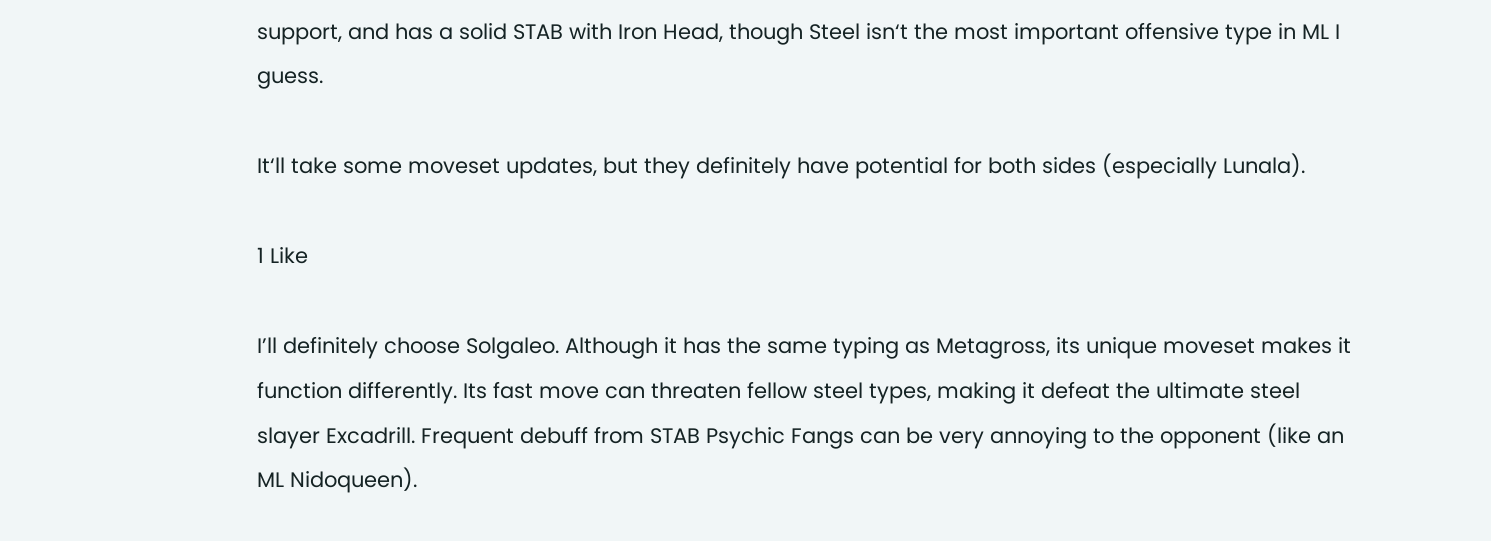support, and has a solid STAB with Iron Head, though Steel isn‘t the most important offensive type in ML I guess.

It‘ll take some moveset updates, but they definitely have potential for both sides (especially Lunala).

1 Like

I’ll definitely choose Solgaleo. Although it has the same typing as Metagross, its unique moveset makes it function differently. Its fast move can threaten fellow steel types, making it defeat the ultimate steel slayer Excadrill. Frequent debuff from STAB Psychic Fangs can be very annoying to the opponent (like an ML Nidoqueen).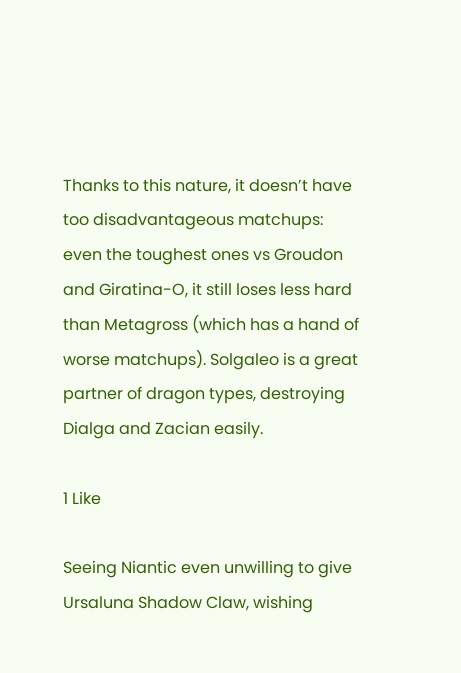Thanks to this nature, it doesn’t have too disadvantageous matchups: even the toughest ones vs Groudon and Giratina-O, it still loses less hard than Metagross (which has a hand of worse matchups). Solgaleo is a great partner of dragon types, destroying Dialga and Zacian easily.

1 Like

Seeing Niantic even unwilling to give Ursaluna Shadow Claw, wishing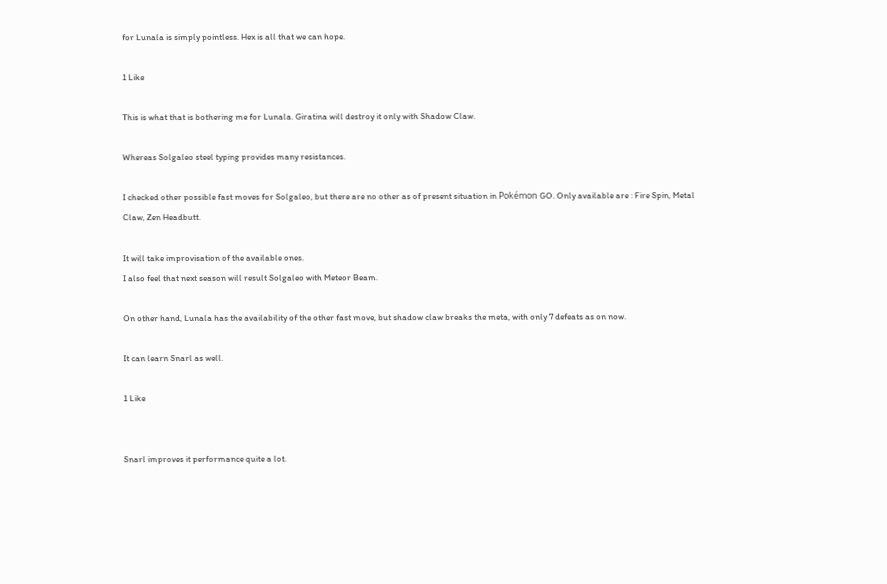for Lunala is simply pointless. Hex is all that we can hope.

1 Like

This is what that is bothering me for Lunala. Giratina will destroy it only with Shadow Claw.

Whereas Solgaleo steel typing provides many resistances.

I checked other possible fast moves for Solgaleo, but there are no other as of present situation in Pokémon GO. Only available are : Fire Spin, Metal Claw, Zen Headbutt.

It will take improvisation of the available ones.
I also feel that next season will result Solgaleo with Meteor Beam.

On other hand, Lunala has the availability of the other fast move, but shadow claw breaks the meta, with only 7 defeats as on now.

It can learn Snarl as well.

1 Like


Snarl improves it performance quite a lot.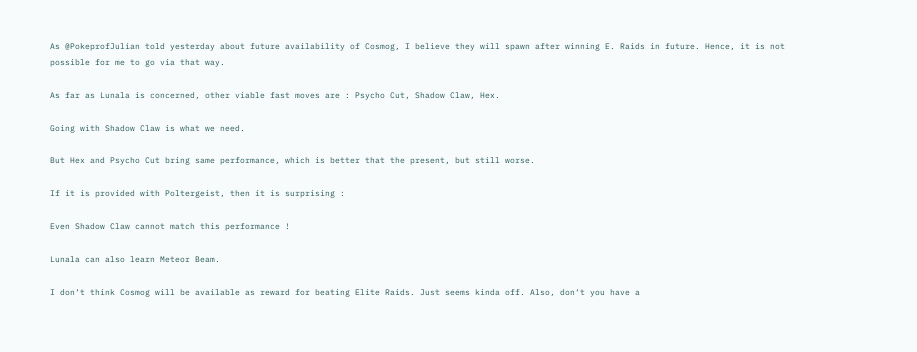As @PokeprofJulian told yesterday about future availability of Cosmog, I believe they will spawn after winning E. Raids in future. Hence, it is not possible for me to go via that way.

As far as Lunala is concerned, other viable fast moves are : Psycho Cut, Shadow Claw, Hex.

Going with Shadow Claw is what we need.

But Hex and Psycho Cut bring same performance, which is better that the present, but still worse.

If it is provided with Poltergeist, then it is surprising :

Even Shadow Claw cannot match this performance !

Lunala can also learn Meteor Beam.

I don‘t think Cosmog will be available as reward for beating Elite Raids. Just seems kinda off. Also, don‘t you have a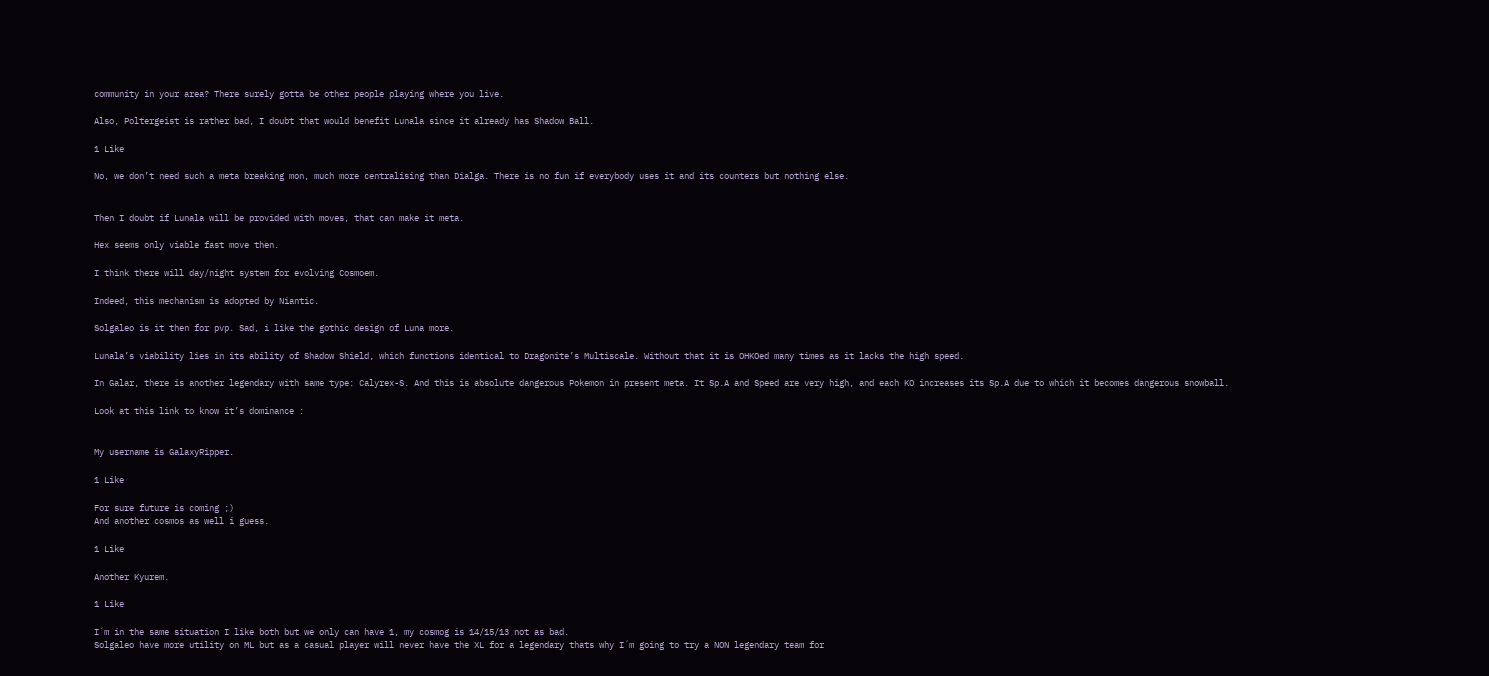community in your area? There surely gotta be other people playing where you live.

Also, Poltergeist is rather bad, I doubt that would benefit Lunala since it already has Shadow Ball.

1 Like

No, we don’t need such a meta breaking mon, much more centralising than Dialga. There is no fun if everybody uses it and its counters but nothing else.


Then I doubt if Lunala will be provided with moves, that can make it meta.

Hex seems only viable fast move then.

I think there will day/night system for evolving Cosmoem.

Indeed, this mechanism is adopted by Niantic.

Solgaleo is it then for pvp. Sad, i like the gothic design of Luna more.

Lunala’s viability lies in its ability of Shadow Shield, which functions identical to Dragonite’s Multiscale. Without that it is OHKOed many times as it lacks the high speed.

In Galar, there is another legendary with same type: Calyrex-S. And this is absolute dangerous Pokemon in present meta. It Sp.A and Speed are very high, and each KO increases its Sp.A due to which it becomes dangerous snowball.

Look at this link to know it’s dominance :


My username is GalaxyRipper.

1 Like

For sure future is coming ;)
And another cosmos as well i guess.

1 Like

Another Kyurem.

1 Like

I´m in the same situation I like both but we only can have 1, my cosmog is 14/15/13 not as bad.
Solgaleo have more utility on ML but as a casual player will never have the XL for a legendary thats why I´m going to try a NON legendary team for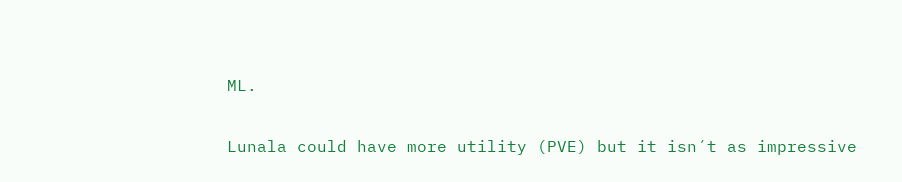ML.

Lunala could have more utility (PVE) but it isn´t as impressive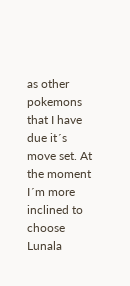as other pokemons that I have due it´s move set. At the moment I´m more inclined to choose Lunala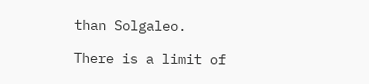than Solgaleo.

There is a limit of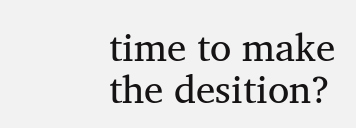time to make the desition?